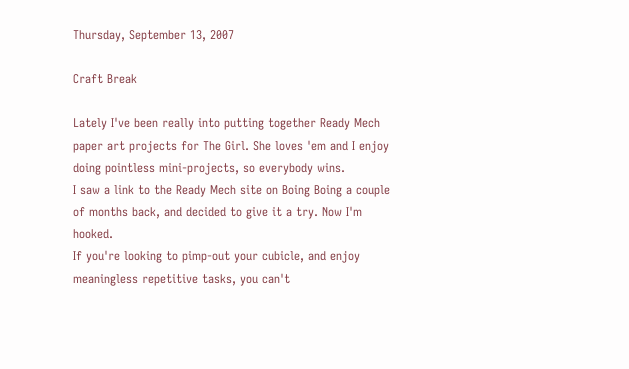Thursday, September 13, 2007

Craft Break

Lately I've been really into putting together Ready Mech paper art projects for The Girl. She loves 'em and I enjoy doing pointless mini-projects, so everybody wins.
I saw a link to the Ready Mech site on Boing Boing a couple of months back, and decided to give it a try. Now I'm hooked.
If you're looking to pimp-out your cubicle, and enjoy meaningless repetitive tasks, you can't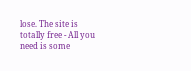lose. The site is totally free - All you need is some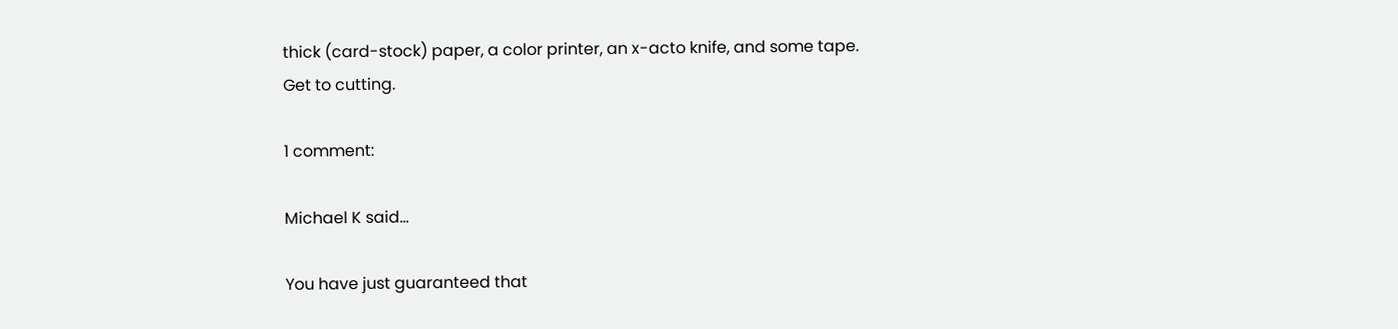thick (card-stock) paper, a color printer, an x-acto knife, and some tape.
Get to cutting.

1 comment:

Michael K said...

You have just guaranteed that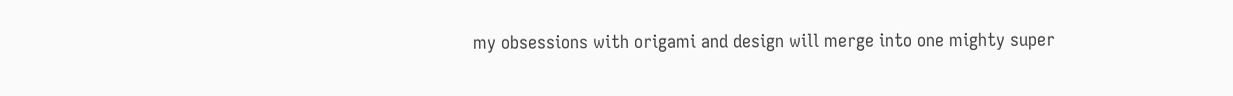my obsessions with origami and design will merge into one mighty super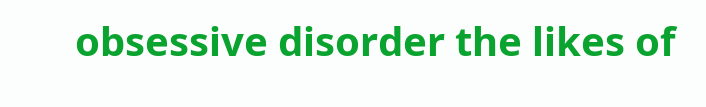obsessive disorder the likes of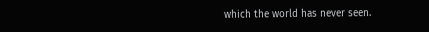which the world has never seen.